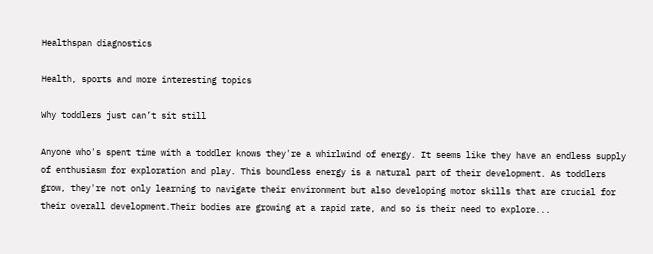Healthspan diagnostics

Health, sports and more interesting topics

Why toddlers just can’t sit still

Anyone who's spent time with a toddler knows they're a whirlwind of energy. It seems like they have an endless supply of enthusiasm for exploration and play. This boundless energy is a natural part of their development. As toddlers grow, they're not only learning to navigate their environment but also developing motor skills that are crucial for their overall development.Their bodies are growing at a rapid rate, and so is their need to explore...